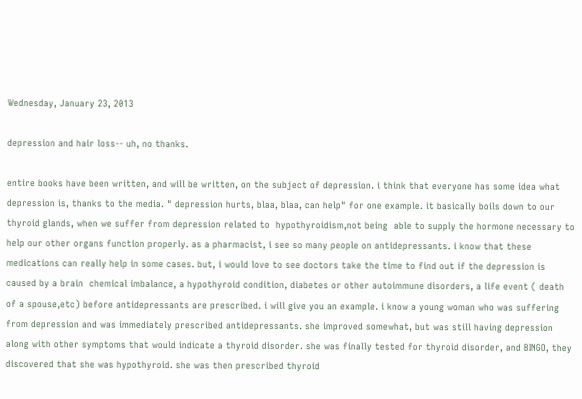Wednesday, January 23, 2013

depression and hair loss-- uh, no thanks.

entire books have been written, and will be written, on the subject of depression. i think that everyone has some idea what depression is, thanks to the media. " depression hurts, blaa, blaa, can help" for one example. it basically boils down to our thyroid glands, when we suffer from depression related to  hypothyroidism,not being  able to supply the hormone necessary to help our other organs function properly. as a pharmacist, i see so many people on antidepressants. i know that these medications can really help in some cases. but, i would love to see doctors take the time to find out if the depression is caused by a brain  chemical imbalance, a hypothyroid condition, diabetes or other autoimmune disorders, a life event ( death of a spouse,etc) before antidepressants are prescribed. i will give you an example. i know a young woman who was suffering from depression and was immediately prescribed antidepressants. she improved somewhat, but was still having depression along with other symptoms that would indicate a thyroid disorder. she was finally tested for thyroid disorder, and BINGO, they discovered that she was hypothyroid. she was then prescribed thyroid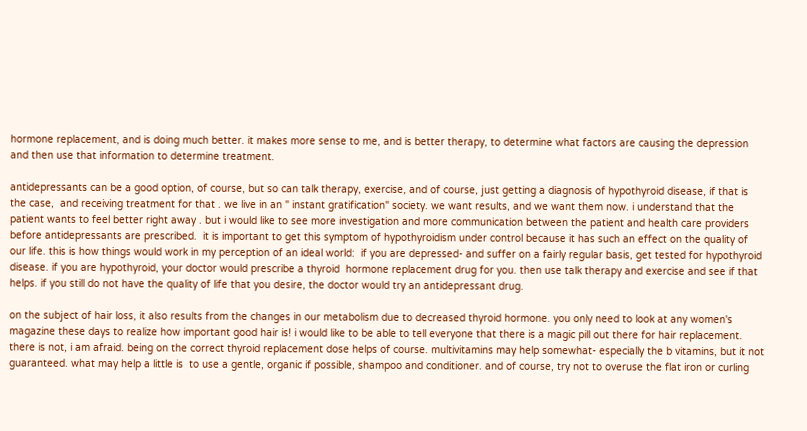hormone replacement, and is doing much better. it makes more sense to me, and is better therapy, to determine what factors are causing the depression and then use that information to determine treatment.

antidepressants can be a good option, of course, but so can talk therapy, exercise, and of course, just getting a diagnosis of hypothyroid disease, if that is the case,  and receiving treatment for that . we live in an " instant gratification" society. we want results, and we want them now. i understand that the patient wants to feel better right away . but i would like to see more investigation and more communication between the patient and health care providers before antidepressants are prescribed.  it is important to get this symptom of hypothyroidism under control because it has such an effect on the quality of our life. this is how things would work in my perception of an ideal world:  if you are depressed- and suffer on a fairly regular basis, get tested for hypothyroid disease. if you are hypothyroid, your doctor would prescribe a thyroid  hormone replacement drug for you. then use talk therapy and exercise and see if that helps. if you still do not have the quality of life that you desire, the doctor would try an antidepressant drug.

on the subject of hair loss, it also results from the changes in our metabolism due to decreased thyroid hormone. you only need to look at any women's magazine these days to realize how important good hair is! i would like to be able to tell everyone that there is a magic pill out there for hair replacement. there is not, i am afraid. being on the correct thyroid replacement dose helps of course. multivitamins may help somewhat- especially the b vitamins, but it not guaranteed. what may help a little is  to use a gentle, organic if possible, shampoo and conditioner. and of course, try not to overuse the flat iron or curling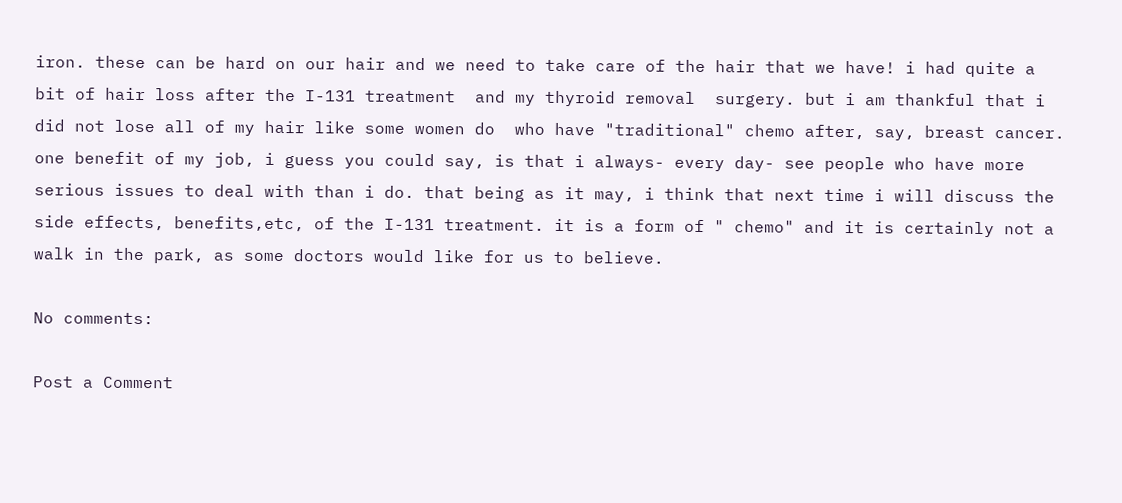iron. these can be hard on our hair and we need to take care of the hair that we have! i had quite a bit of hair loss after the I-131 treatment  and my thyroid removal  surgery. but i am thankful that i did not lose all of my hair like some women do  who have "traditional" chemo after, say, breast cancer. one benefit of my job, i guess you could say, is that i always- every day- see people who have more serious issues to deal with than i do. that being as it may, i think that next time i will discuss the side effects, benefits,etc, of the I-131 treatment. it is a form of " chemo" and it is certainly not a walk in the park, as some doctors would like for us to believe.

No comments:

Post a Comment